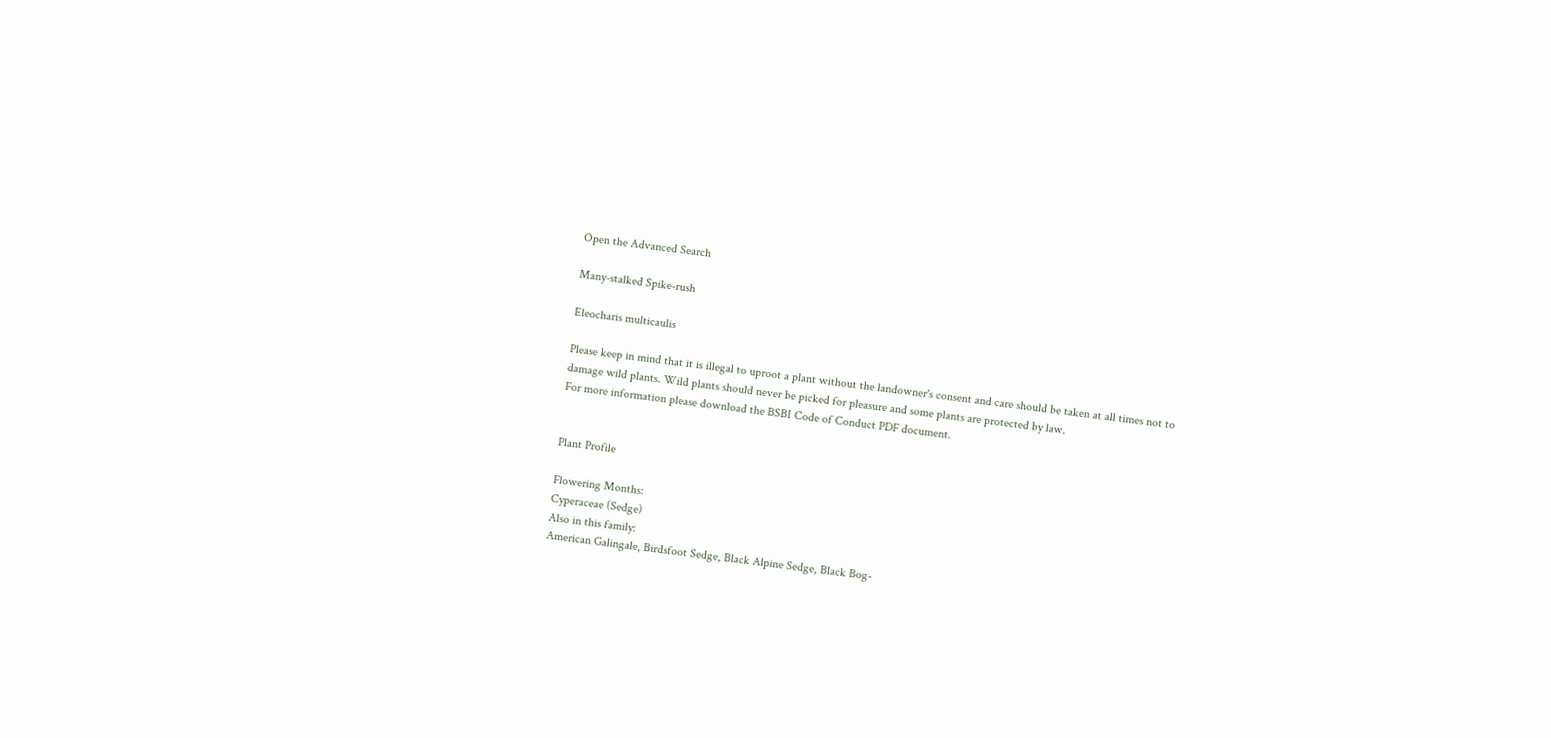Open the Advanced Search

Many-stalked Spike-rush

Eleocharis multicaulis

Please keep in mind that it is illegal to uproot a plant without the landowner's consent and care should be taken at all times not to damage wild plants. Wild plants should never be picked for pleasure and some plants are protected by law.
For more information please download the BSBI Code of Conduct PDF document.


Plant Profile

Flowering Months:
Cyperaceae (Sedge)
Also in this family:
American Galingale, Birdsfoot Sedge, Black Alpine Sedge, Black Bog-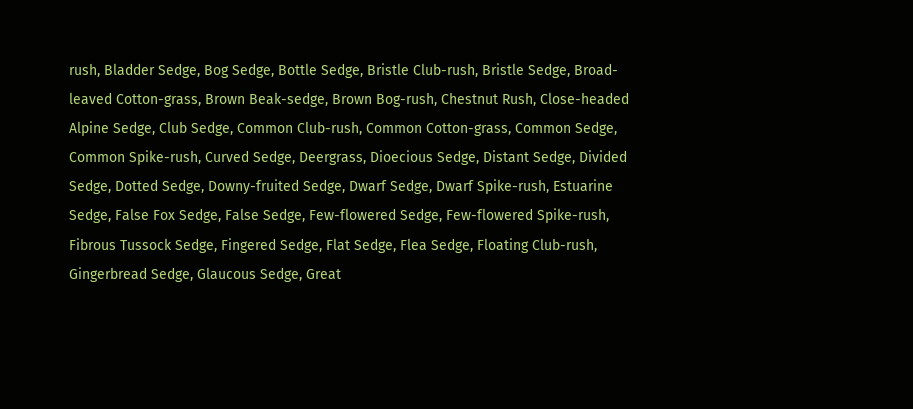rush, Bladder Sedge, Bog Sedge, Bottle Sedge, Bristle Club-rush, Bristle Sedge, Broad-leaved Cotton-grass, Brown Beak-sedge, Brown Bog-rush, Chestnut Rush, Close-headed Alpine Sedge, Club Sedge, Common Club-rush, Common Cotton-grass, Common Sedge, Common Spike-rush, Curved Sedge, Deergrass, Dioecious Sedge, Distant Sedge, Divided Sedge, Dotted Sedge, Downy-fruited Sedge, Dwarf Sedge, Dwarf Spike-rush, Estuarine Sedge, False Fox Sedge, False Sedge, Few-flowered Sedge, Few-flowered Spike-rush, Fibrous Tussock Sedge, Fingered Sedge, Flat Sedge, Flea Sedge, Floating Club-rush, Gingerbread Sedge, Glaucous Sedge, Great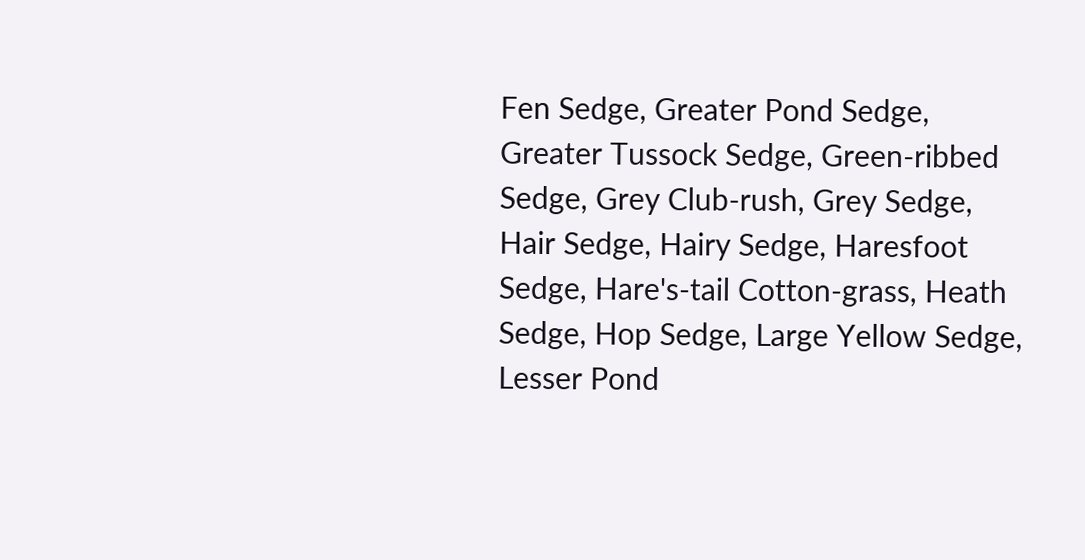Fen Sedge, Greater Pond Sedge, Greater Tussock Sedge, Green-ribbed Sedge, Grey Club-rush, Grey Sedge, Hair Sedge, Hairy Sedge, Haresfoot Sedge, Hare's-tail Cotton-grass, Heath Sedge, Hop Sedge, Large Yellow Sedge, Lesser Pond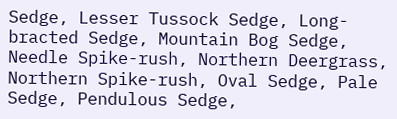Sedge, Lesser Tussock Sedge, Long-bracted Sedge, Mountain Bog Sedge, Needle Spike-rush, Northern Deergrass, Northern Spike-rush, Oval Sedge, Pale Sedge, Pendulous Sedge,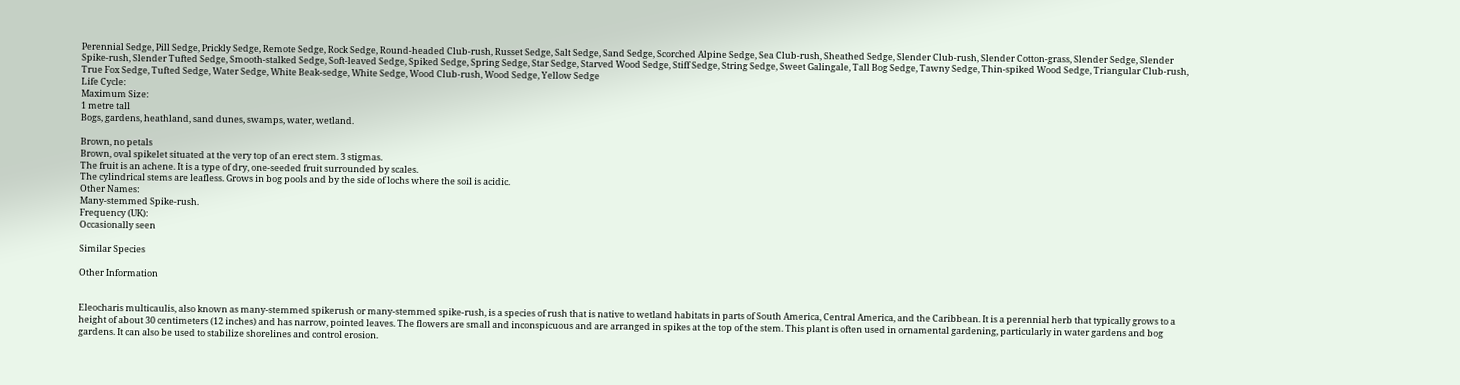Perennial Sedge, Pill Sedge, Prickly Sedge, Remote Sedge, Rock Sedge, Round-headed Club-rush, Russet Sedge, Salt Sedge, Sand Sedge, Scorched Alpine Sedge, Sea Club-rush, Sheathed Sedge, Slender Club-rush, Slender Cotton-grass, Slender Sedge, Slender Spike-rush, Slender Tufted Sedge, Smooth-stalked Sedge, Soft-leaved Sedge, Spiked Sedge, Spring Sedge, Star Sedge, Starved Wood Sedge, Stiff Sedge, String Sedge, Sweet Galingale, Tall Bog Sedge, Tawny Sedge, Thin-spiked Wood Sedge, Triangular Club-rush, True Fox Sedge, Tufted Sedge, Water Sedge, White Beak-sedge, White Sedge, Wood Club-rush, Wood Sedge, Yellow Sedge
Life Cycle:
Maximum Size:
1 metre tall
Bogs, gardens, heathland, sand dunes, swamps, water, wetland.

Brown, no petals
Brown, oval spikelet situated at the very top of an erect stem. 3 stigmas.
The fruit is an achene. It is a type of dry, one-seeded fruit surrounded by scales.
The cylindrical stems are leafless. Grows in bog pools and by the side of lochs where the soil is acidic.
Other Names:
Many-stemmed Spike-rush.
Frequency (UK):
Occasionally seen

Similar Species

Other Information


Eleocharis multicaulis, also known as many-stemmed spikerush or many-stemmed spike-rush, is a species of rush that is native to wetland habitats in parts of South America, Central America, and the Caribbean. It is a perennial herb that typically grows to a height of about 30 centimeters (12 inches) and has narrow, pointed leaves. The flowers are small and inconspicuous and are arranged in spikes at the top of the stem. This plant is often used in ornamental gardening, particularly in water gardens and bog gardens. It can also be used to stabilize shorelines and control erosion.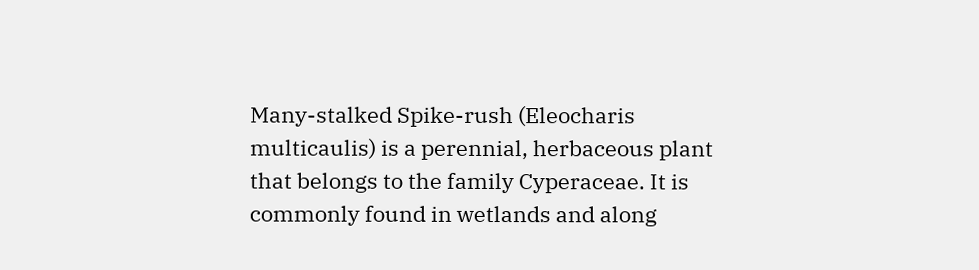Many-stalked Spike-rush (Eleocharis multicaulis) is a perennial, herbaceous plant that belongs to the family Cyperaceae. It is commonly found in wetlands and along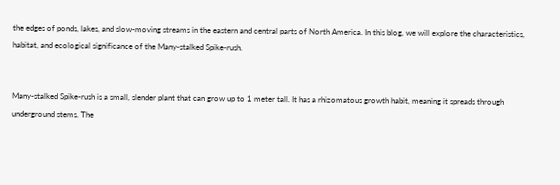the edges of ponds, lakes, and slow-moving streams in the eastern and central parts of North America. In this blog, we will explore the characteristics, habitat, and ecological significance of the Many-stalked Spike-rush.


Many-stalked Spike-rush is a small, slender plant that can grow up to 1 meter tall. It has a rhizomatous growth habit, meaning it spreads through underground stems. The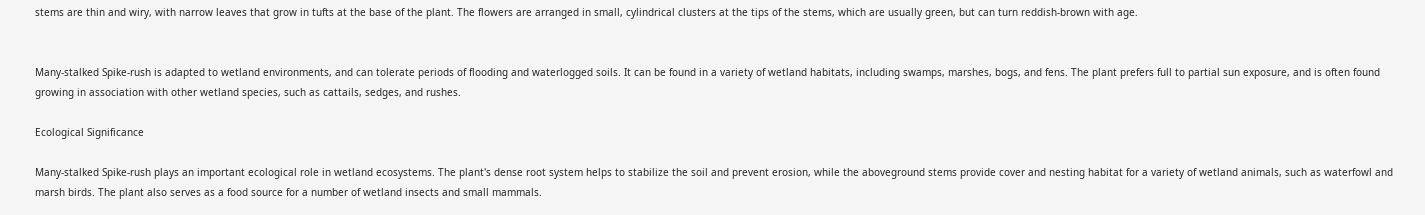stems are thin and wiry, with narrow leaves that grow in tufts at the base of the plant. The flowers are arranged in small, cylindrical clusters at the tips of the stems, which are usually green, but can turn reddish-brown with age.


Many-stalked Spike-rush is adapted to wetland environments, and can tolerate periods of flooding and waterlogged soils. It can be found in a variety of wetland habitats, including swamps, marshes, bogs, and fens. The plant prefers full to partial sun exposure, and is often found growing in association with other wetland species, such as cattails, sedges, and rushes.

Ecological Significance

Many-stalked Spike-rush plays an important ecological role in wetland ecosystems. The plant's dense root system helps to stabilize the soil and prevent erosion, while the aboveground stems provide cover and nesting habitat for a variety of wetland animals, such as waterfowl and marsh birds. The plant also serves as a food source for a number of wetland insects and small mammals.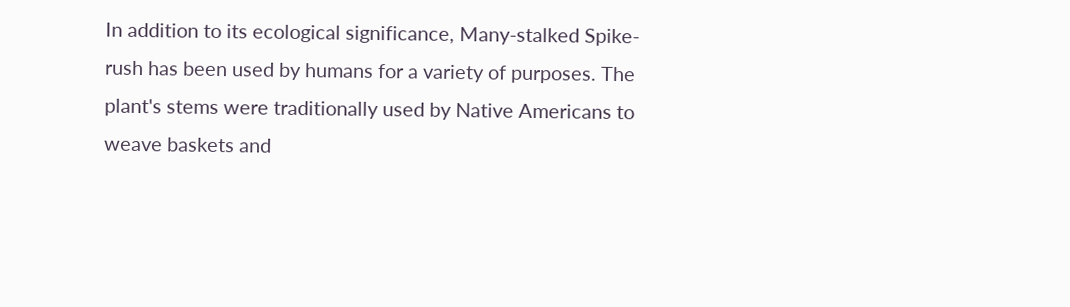In addition to its ecological significance, Many-stalked Spike-rush has been used by humans for a variety of purposes. The plant's stems were traditionally used by Native Americans to weave baskets and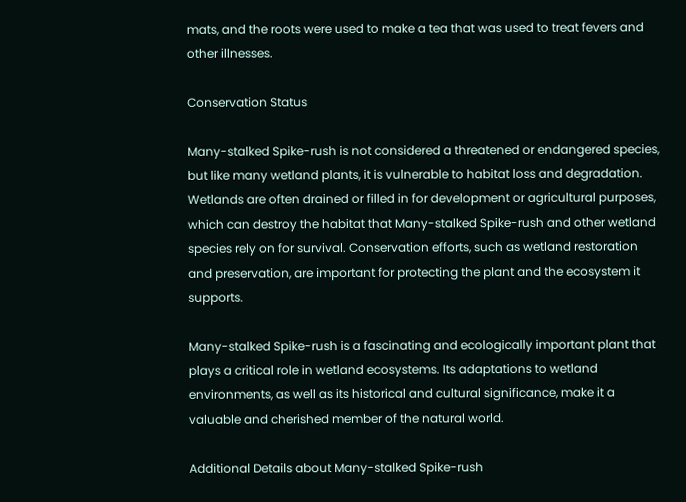mats, and the roots were used to make a tea that was used to treat fevers and other illnesses.

Conservation Status

Many-stalked Spike-rush is not considered a threatened or endangered species, but like many wetland plants, it is vulnerable to habitat loss and degradation. Wetlands are often drained or filled in for development or agricultural purposes, which can destroy the habitat that Many-stalked Spike-rush and other wetland species rely on for survival. Conservation efforts, such as wetland restoration and preservation, are important for protecting the plant and the ecosystem it supports.

Many-stalked Spike-rush is a fascinating and ecologically important plant that plays a critical role in wetland ecosystems. Its adaptations to wetland environments, as well as its historical and cultural significance, make it a valuable and cherished member of the natural world.

Additional Details about Many-stalked Spike-rush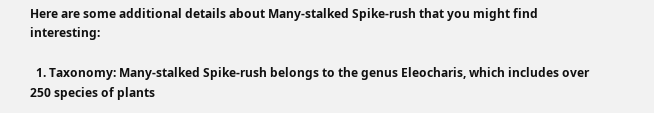Here are some additional details about Many-stalked Spike-rush that you might find interesting:

  1. Taxonomy: Many-stalked Spike-rush belongs to the genus Eleocharis, which includes over 250 species of plants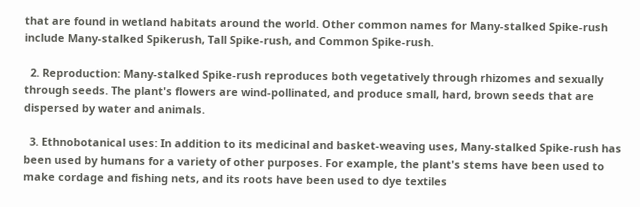that are found in wetland habitats around the world. Other common names for Many-stalked Spike-rush include Many-stalked Spikerush, Tall Spike-rush, and Common Spike-rush.

  2. Reproduction: Many-stalked Spike-rush reproduces both vegetatively through rhizomes and sexually through seeds. The plant's flowers are wind-pollinated, and produce small, hard, brown seeds that are dispersed by water and animals.

  3. Ethnobotanical uses: In addition to its medicinal and basket-weaving uses, Many-stalked Spike-rush has been used by humans for a variety of other purposes. For example, the plant's stems have been used to make cordage and fishing nets, and its roots have been used to dye textiles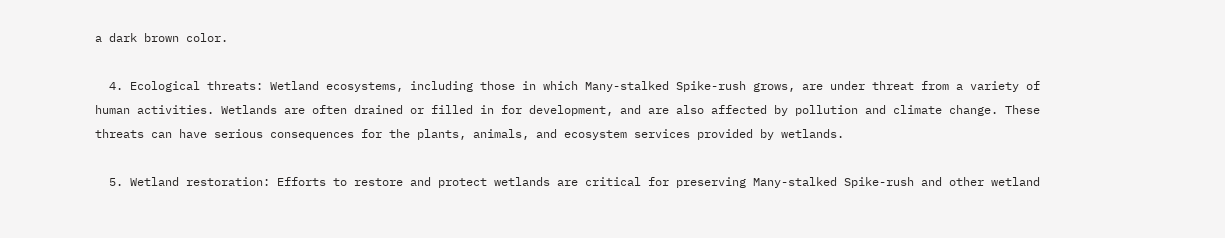a dark brown color.

  4. Ecological threats: Wetland ecosystems, including those in which Many-stalked Spike-rush grows, are under threat from a variety of human activities. Wetlands are often drained or filled in for development, and are also affected by pollution and climate change. These threats can have serious consequences for the plants, animals, and ecosystem services provided by wetlands.

  5. Wetland restoration: Efforts to restore and protect wetlands are critical for preserving Many-stalked Spike-rush and other wetland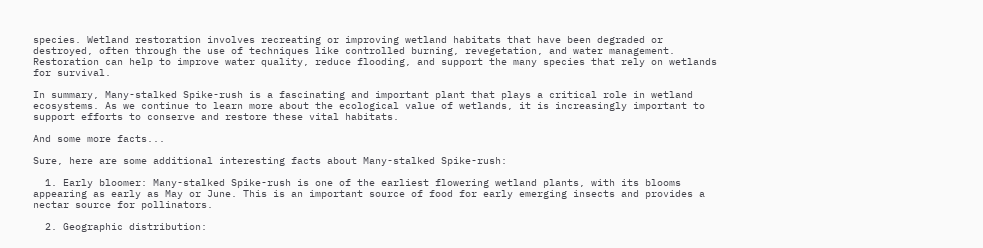species. Wetland restoration involves recreating or improving wetland habitats that have been degraded or destroyed, often through the use of techniques like controlled burning, revegetation, and water management. Restoration can help to improve water quality, reduce flooding, and support the many species that rely on wetlands for survival.

In summary, Many-stalked Spike-rush is a fascinating and important plant that plays a critical role in wetland ecosystems. As we continue to learn more about the ecological value of wetlands, it is increasingly important to support efforts to conserve and restore these vital habitats.

And some more facts...

Sure, here are some additional interesting facts about Many-stalked Spike-rush:

  1. Early bloomer: Many-stalked Spike-rush is one of the earliest flowering wetland plants, with its blooms appearing as early as May or June. This is an important source of food for early emerging insects and provides a nectar source for pollinators.

  2. Geographic distribution: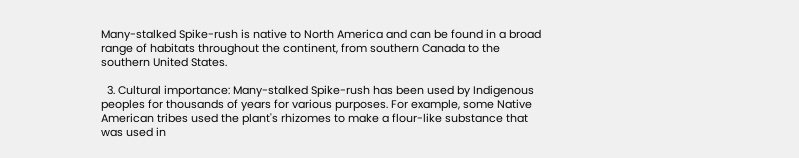Many-stalked Spike-rush is native to North America and can be found in a broad range of habitats throughout the continent, from southern Canada to the southern United States.

  3. Cultural importance: Many-stalked Spike-rush has been used by Indigenous peoples for thousands of years for various purposes. For example, some Native American tribes used the plant's rhizomes to make a flour-like substance that was used in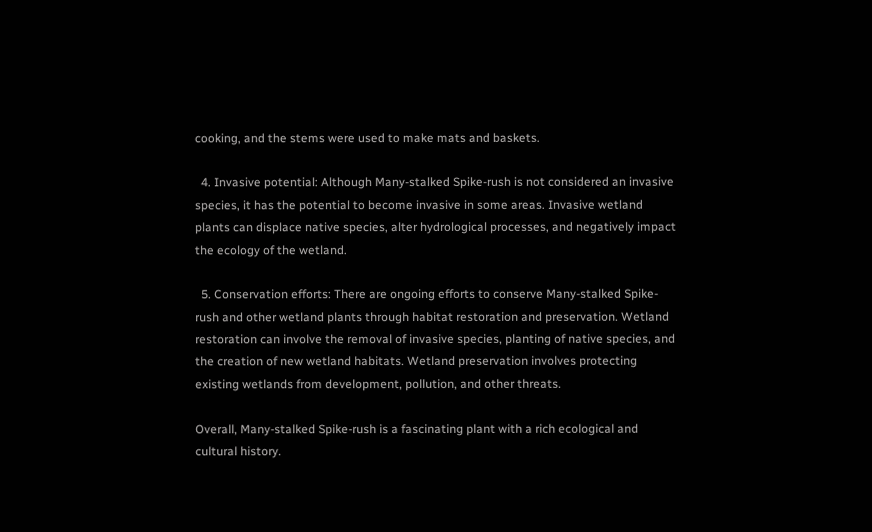cooking, and the stems were used to make mats and baskets.

  4. Invasive potential: Although Many-stalked Spike-rush is not considered an invasive species, it has the potential to become invasive in some areas. Invasive wetland plants can displace native species, alter hydrological processes, and negatively impact the ecology of the wetland.

  5. Conservation efforts: There are ongoing efforts to conserve Many-stalked Spike-rush and other wetland plants through habitat restoration and preservation. Wetland restoration can involve the removal of invasive species, planting of native species, and the creation of new wetland habitats. Wetland preservation involves protecting existing wetlands from development, pollution, and other threats.

Overall, Many-stalked Spike-rush is a fascinating plant with a rich ecological and cultural history.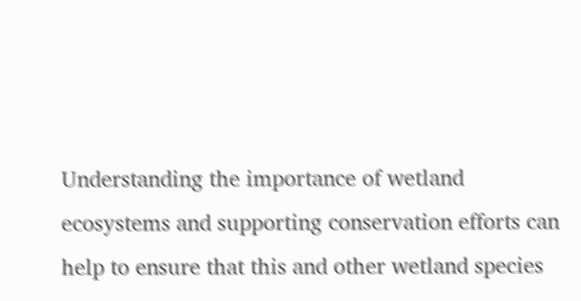Understanding the importance of wetland ecosystems and supporting conservation efforts can help to ensure that this and other wetland species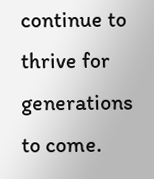continue to thrive for generations to come.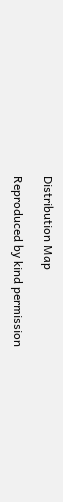Distribution Map

Reproduced by kind permission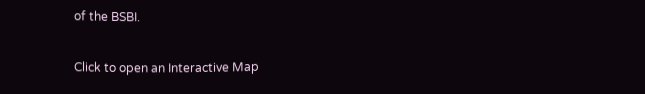of the BSBI.

Click to open an Interactive Map